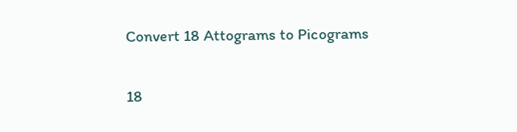Convert 18 Attograms to Picograms

18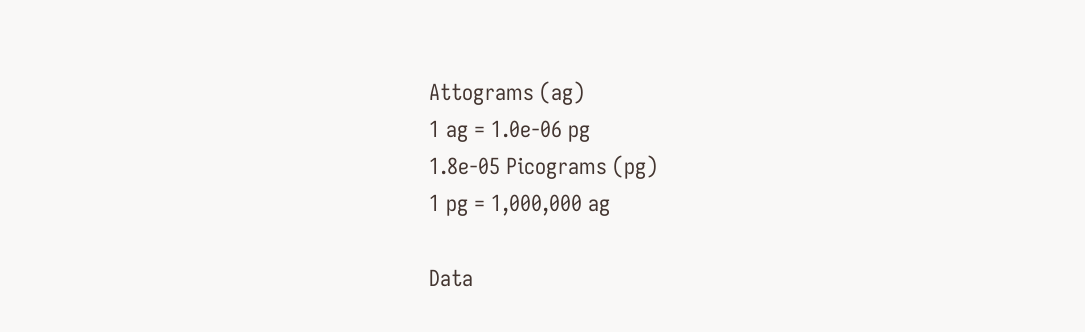Attograms (ag)
1 ag = 1.0e-06 pg
1.8e-05 Picograms (pg)
1 pg = 1,000,000 ag

Data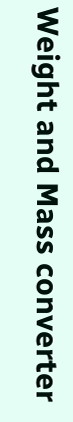Weight and Mass converter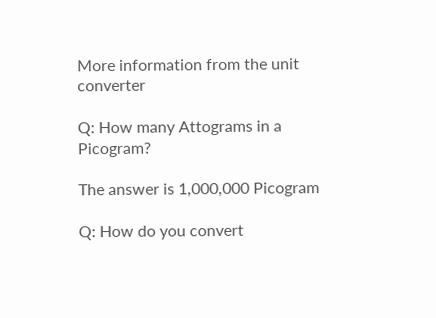More information from the unit converter

Q: How many Attograms in a Picogram?

The answer is 1,000,000 Picogram

Q: How do you convert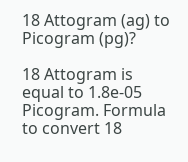18 Attogram (ag) to Picogram (pg)?

18 Attogram is equal to 1.8e-05 Picogram. Formula to convert 18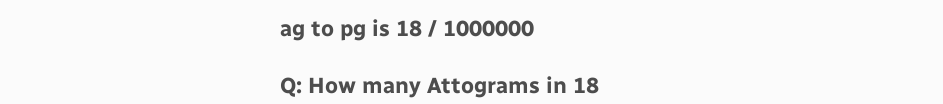ag to pg is 18 / 1000000

Q: How many Attograms in 18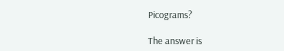Picograms?

The answer is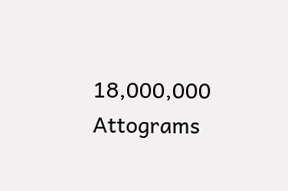18,000,000 Attograms